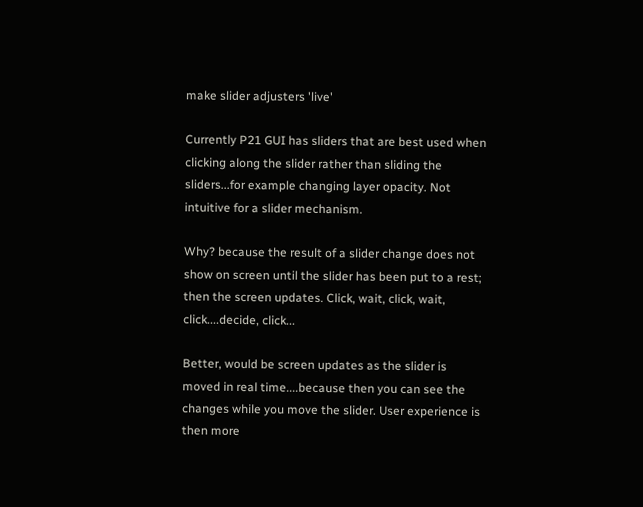make slider adjusters 'live'

Currently P21 GUI has sliders that are best used when clicking along the slider rather than sliding the sliders...for example changing layer opacity. Not intuitive for a slider mechanism.

Why? because the result of a slider change does not show on screen until the slider has been put to a rest; then the screen updates. Click, wait, click, wait, click....decide, click...

Better, would be screen updates as the slider is moved in real time....because then you can see the changes while you move the slider. User experience is then more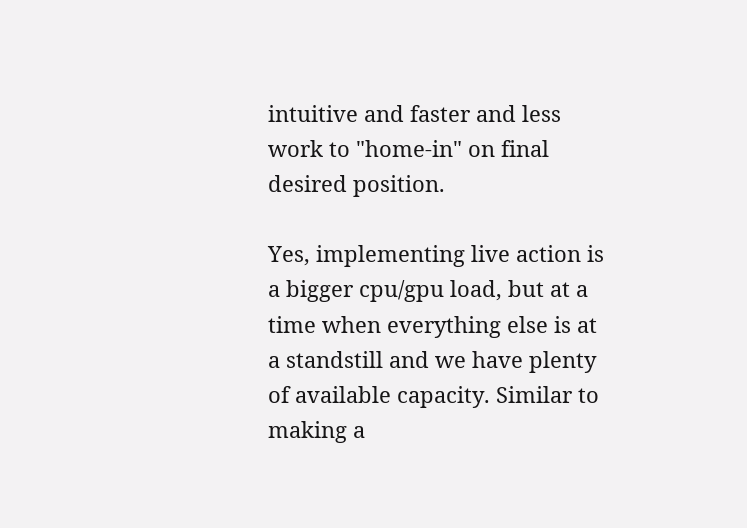intuitive and faster and less work to "home-in" on final desired position.

Yes, implementing live action is a bigger cpu/gpu load, but at a time when everything else is at a standstill and we have plenty of available capacity. Similar to making a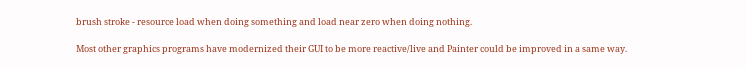brush stroke - resource load when doing something and load near zero when doing nothing.

Most other graphics programs have modernized their GUI to be more reactive/live and Painter could be improved in a same way.